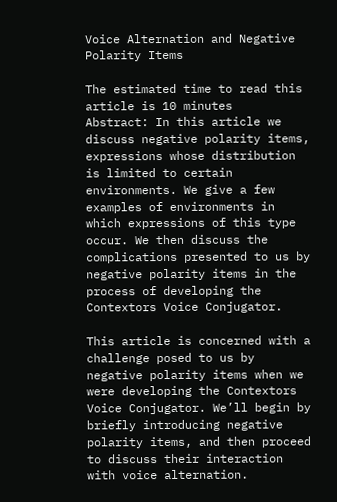Voice Alternation and Negative Polarity Items

The estimated time to read this article is 10 minutes
Abstract: In this article we discuss negative polarity items, expressions whose distribution is limited to certain environments. We give a few examples of environments in which expressions of this type occur. We then discuss the complications presented to us by negative polarity items in the process of developing the Contextors Voice Conjugator.

This article is concerned with a challenge posed to us by negative polarity items when we were developing the Contextors Voice Conjugator. We’ll begin by briefly introducing negative polarity items, and then proceed to discuss their interaction with voice alternation.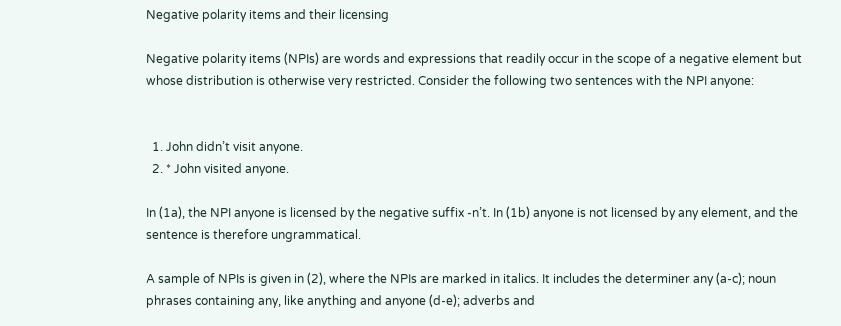Negative polarity items and their licensing

Negative polarity items (NPIs) are words and expressions that readily occur in the scope of a negative element but whose distribution is otherwise very restricted. Consider the following two sentences with the NPI anyone:


  1. John didn’t visit anyone.
  2. * John visited anyone.

In (1a), the NPI anyone is licensed by the negative suffix -n’t. In (1b) anyone is not licensed by any element, and the sentence is therefore ungrammatical.

A sample of NPIs is given in (2), where the NPIs are marked in italics. It includes the determiner any (a-c); noun phrases containing any, like anything and anyone (d-e); adverbs and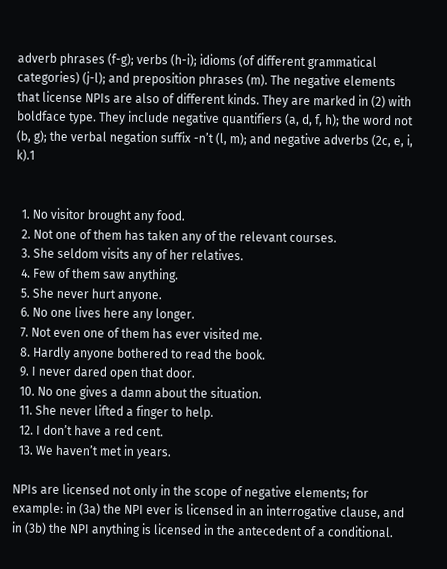adverb phrases (f-g); verbs (h-i); idioms (of different grammatical categories) (j-l); and preposition phrases (m). The negative elements that license NPIs are also of different kinds. They are marked in (2) with boldface type. They include negative quantifiers (a, d, f, h); the word not (b, g); the verbal negation suffix -n’t (l, m); and negative adverbs (2c, e, i, k).1


  1. No visitor brought any food.
  2. Not one of them has taken any of the relevant courses.
  3. She seldom visits any of her relatives.
  4. Few of them saw anything.
  5. She never hurt anyone.
  6. No one lives here any longer.
  7. Not even one of them has ever visited me.
  8. Hardly anyone bothered to read the book.
  9. I never dared open that door.
  10. No one gives a damn about the situation.
  11. She never lifted a finger to help.
  12. I don’t have a red cent.
  13. We haven’t met in years.

NPIs are licensed not only in the scope of negative elements; for example: in (3a) the NPI ever is licensed in an interrogative clause, and in (3b) the NPI anything is licensed in the antecedent of a conditional.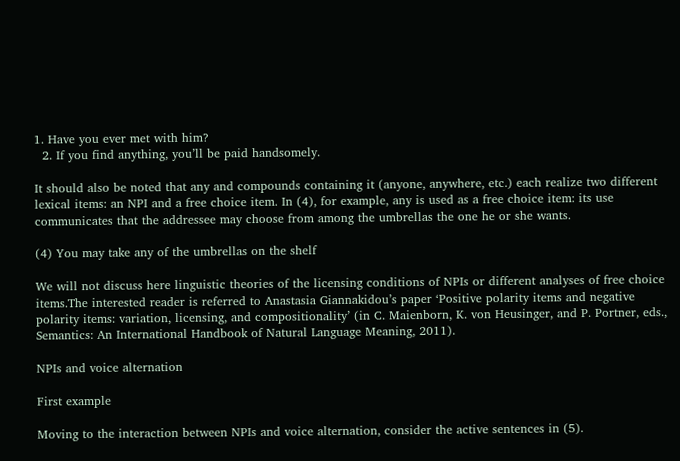1. Have you ever met with him?
  2. If you find anything, you’ll be paid handsomely.

It should also be noted that any and compounds containing it (anyone, anywhere, etc.) each realize two different lexical items: an NPI and a free choice item. In (4), for example, any is used as a free choice item: its use communicates that the addressee may choose from among the umbrellas the one he or she wants.

(4) You may take any of the umbrellas on the shelf

We will not discuss here linguistic theories of the licensing conditions of NPIs or different analyses of free choice items.The interested reader is referred to Anastasia Giannakidou’s paper ‘Positive polarity items and negative polarity items: variation, licensing, and compositionality’ (in C. Maienborn, K. von Heusinger, and P. Portner, eds., Semantics: An International Handbook of Natural Language Meaning, 2011).

NPIs and voice alternation

First example

Moving to the interaction between NPIs and voice alternation, consider the active sentences in (5).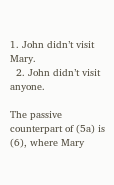1. John didn’t visit Mary.
  2. John didn’t visit anyone.

The passive counterpart of (5a) is (6), where Mary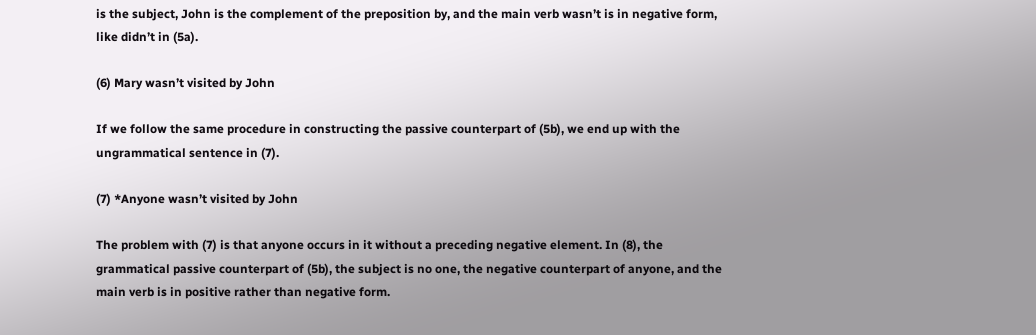is the subject, John is the complement of the preposition by, and the main verb wasn’t is in negative form, like didn’t in (5a).

(6) Mary wasn’t visited by John

If we follow the same procedure in constructing the passive counterpart of (5b), we end up with the ungrammatical sentence in (7).

(7) *Anyone wasn’t visited by John

The problem with (7) is that anyone occurs in it without a preceding negative element. In (8), the grammatical passive counterpart of (5b), the subject is no one, the negative counterpart of anyone, and the main verb is in positive rather than negative form.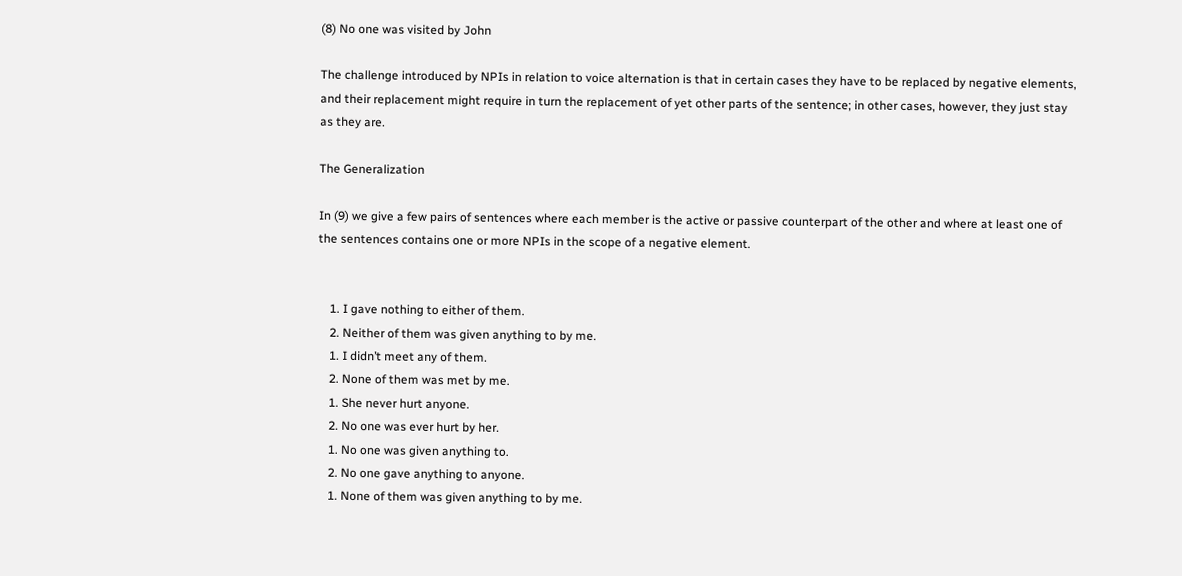(8) No one was visited by John

The challenge introduced by NPIs in relation to voice alternation is that in certain cases they have to be replaced by negative elements, and their replacement might require in turn the replacement of yet other parts of the sentence; in other cases, however, they just stay as they are.

The Generalization

In (9) we give a few pairs of sentences where each member is the active or passive counterpart of the other and where at least one of the sentences contains one or more NPIs in the scope of a negative element.


    1. I gave nothing to either of them.
    2. Neither of them was given anything to by me.
    1. I didn’t meet any of them.
    2. None of them was met by me.
    1. She never hurt anyone.
    2. No one was ever hurt by her.
    1. No one was given anything to.
    2. No one gave anything to anyone.
    1. None of them was given anything to by me.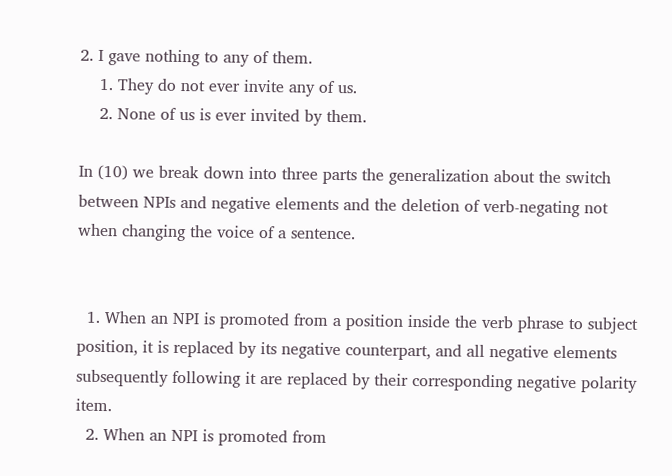2. I gave nothing to any of them.
    1. They do not ever invite any of us.
    2. None of us is ever invited by them.

In (10) we break down into three parts the generalization about the switch between NPIs and negative elements and the deletion of verb-negating not when changing the voice of a sentence.


  1. When an NPI is promoted from a position inside the verb phrase to subject position, it is replaced by its negative counterpart, and all negative elements subsequently following it are replaced by their corresponding negative polarity item.
  2. When an NPI is promoted from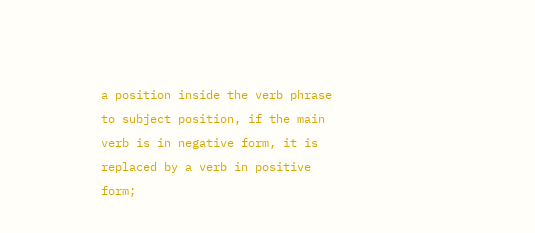a position inside the verb phrase to subject position, if the main verb is in negative form, it is replaced by a verb in positive form;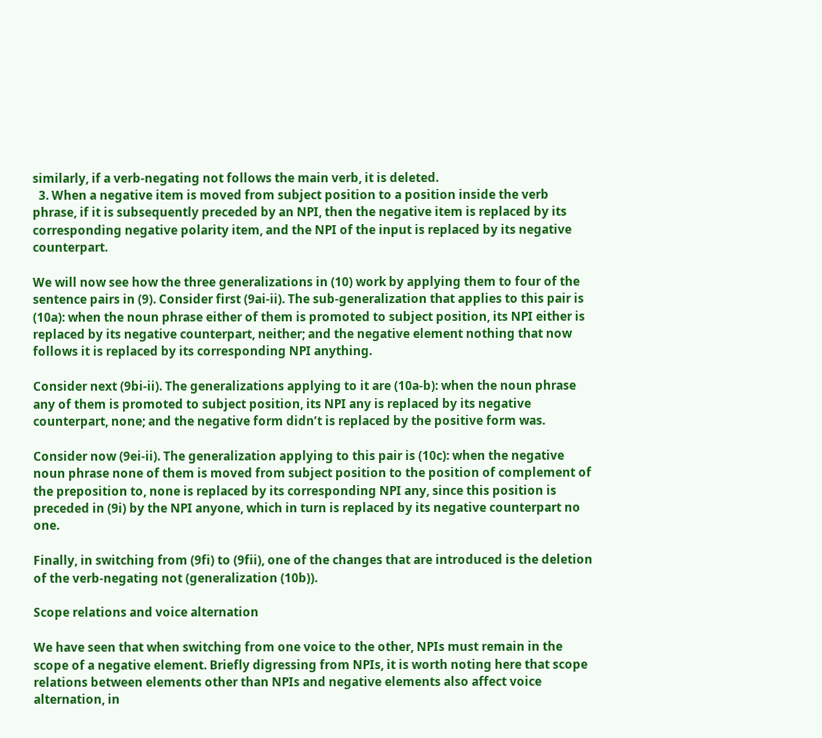similarly, if a verb-negating not follows the main verb, it is deleted.
  3. When a negative item is moved from subject position to a position inside the verb phrase, if it is subsequently preceded by an NPI, then the negative item is replaced by its corresponding negative polarity item, and the NPI of the input is replaced by its negative counterpart.

We will now see how the three generalizations in (10) work by applying them to four of the sentence pairs in (9). Consider first (9ai-ii). The sub-generalization that applies to this pair is (10a): when the noun phrase either of them is promoted to subject position, its NPI either is replaced by its negative counterpart, neither; and the negative element nothing that now follows it is replaced by its corresponding NPI anything.

Consider next (9bi-ii). The generalizations applying to it are (10a-b): when the noun phrase any of them is promoted to subject position, its NPI any is replaced by its negative counterpart, none; and the negative form didn’t is replaced by the positive form was.

Consider now (9ei-ii). The generalization applying to this pair is (10c): when the negative noun phrase none of them is moved from subject position to the position of complement of the preposition to, none is replaced by its corresponding NPI any, since this position is preceded in (9i) by the NPI anyone, which in turn is replaced by its negative counterpart no one.

Finally, in switching from (9fi) to (9fii), one of the changes that are introduced is the deletion of the verb-negating not (generalization (10b)).

Scope relations and voice alternation

We have seen that when switching from one voice to the other, NPIs must remain in the scope of a negative element. Briefly digressing from NPIs, it is worth noting here that scope relations between elements other than NPIs and negative elements also affect voice alternation, in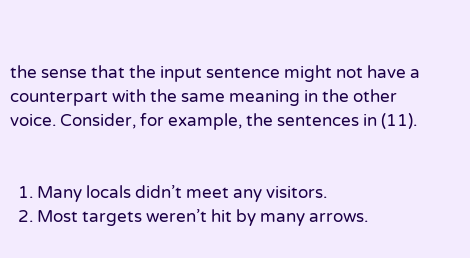the sense that the input sentence might not have a counterpart with the same meaning in the other voice. Consider, for example, the sentences in (11).


  1. Many locals didn’t meet any visitors.
  2. Most targets weren’t hit by many arrows.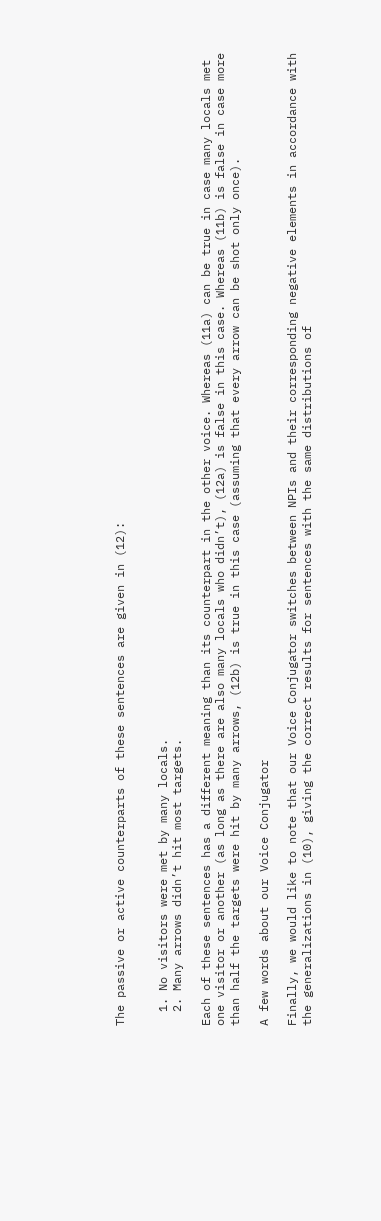The passive or active counterparts of these sentences are given in (12):


  1. No visitors were met by many locals.
  2. Many arrows didn’t hit most targets.

Each of these sentences has a different meaning than its counterpart in the other voice. Whereas (11a) can be true in case many locals met one visitor or another (as long as there are also many locals who didn’t), (12a) is false in this case. Whereas (11b) is false in case more than half the targets were hit by many arrows, (12b) is true in this case (assuming that every arrow can be shot only once).

A few words about our Voice Conjugator

Finally, we would like to note that our Voice Conjugator switches between NPIs and their corresponding negative elements in accordance with the generalizations in (10), giving the correct results for sentences with the same distributions of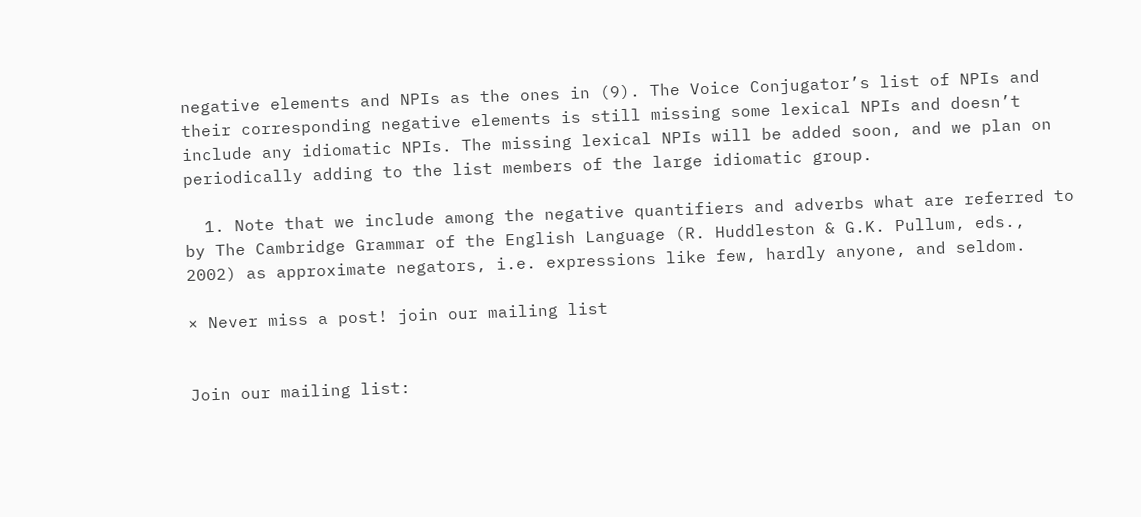negative elements and NPIs as the ones in (9). The Voice Conjugator’s list of NPIs and their corresponding negative elements is still missing some lexical NPIs and doesn’t include any idiomatic NPIs. The missing lexical NPIs will be added soon, and we plan on periodically adding to the list members of the large idiomatic group.

  1. Note that we include among the negative quantifiers and adverbs what are referred to by The Cambridge Grammar of the English Language (R. Huddleston & G.K. Pullum, eds., 2002) as approximate negators, i.e. expressions like few, hardly anyone, and seldom.

× Never miss a post! join our mailing list


Join our mailing list: